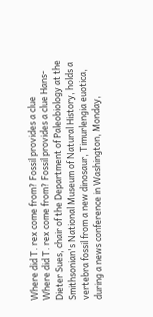Where did T. rex come from? Fossil provides a clue
Where did T. rex come from? Fossil provides a clue Hans-Dieter Sues, chair of the Department of Paleobiology at the Smithsonian's National Museum of Natural History, holds a vertebra fossil from a new dinosaur, Timurlengia euotica, during a news conference in Washington, Monday,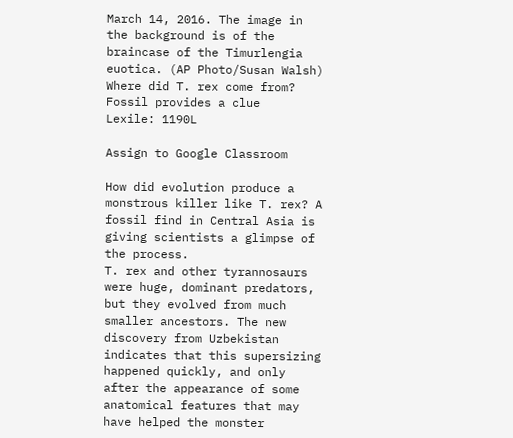March 14, 2016. The image in the background is of the braincase of the Timurlengia euotica. (AP Photo/Susan Walsh)
Where did T. rex come from? Fossil provides a clue
Lexile: 1190L

Assign to Google Classroom

How did evolution produce a monstrous killer like T. rex? A fossil find in Central Asia is giving scientists a glimpse of the process.
T. rex and other tyrannosaurs were huge, dominant predators, but they evolved from much smaller ancestors. The new discovery from Uzbekistan indicates that this supersizing happened quickly, and only after the appearance of some anatomical features that may have helped the monster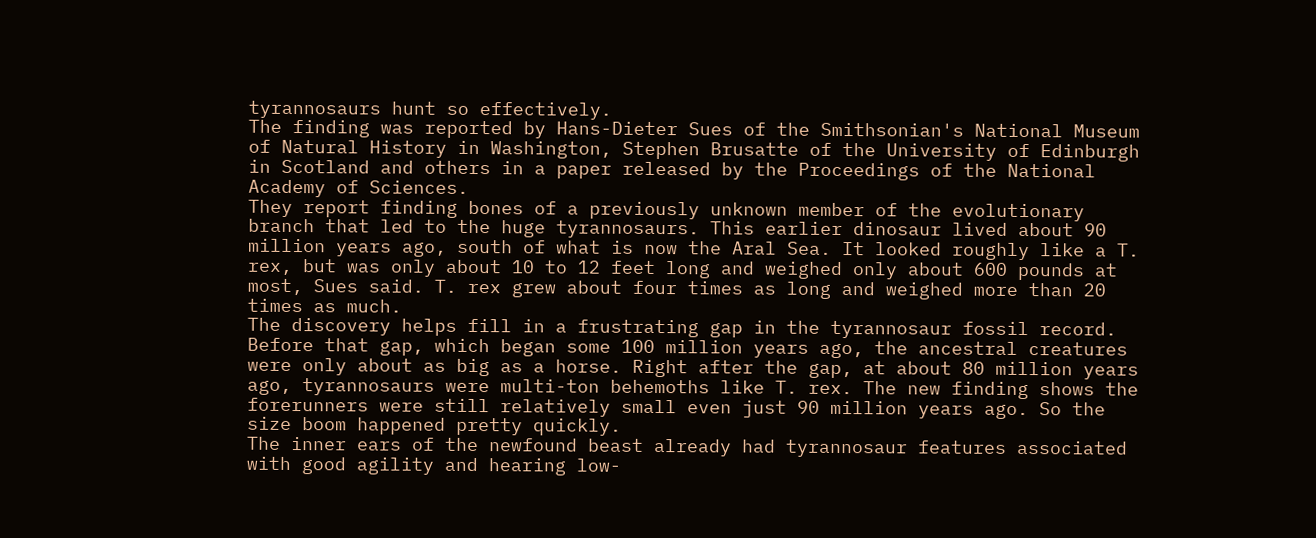tyrannosaurs hunt so effectively.
The finding was reported by Hans-Dieter Sues of the Smithsonian's National Museum of Natural History in Washington, Stephen Brusatte of the University of Edinburgh in Scotland and others in a paper released by the Proceedings of the National Academy of Sciences.
They report finding bones of a previously unknown member of the evolutionary branch that led to the huge tyrannosaurs. This earlier dinosaur lived about 90 million years ago, south of what is now the Aral Sea. It looked roughly like a T. rex, but was only about 10 to 12 feet long and weighed only about 600 pounds at most, Sues said. T. rex grew about four times as long and weighed more than 20 times as much.
The discovery helps fill in a frustrating gap in the tyrannosaur fossil record. Before that gap, which began some 100 million years ago, the ancestral creatures were only about as big as a horse. Right after the gap, at about 80 million years ago, tyrannosaurs were multi-ton behemoths like T. rex. The new finding shows the forerunners were still relatively small even just 90 million years ago. So the size boom happened pretty quickly.
The inner ears of the newfound beast already had tyrannosaur features associated with good agility and hearing low-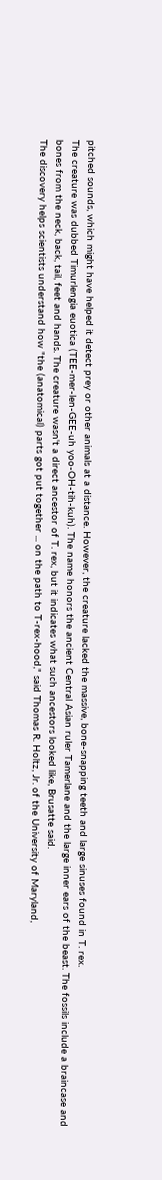pitched sounds, which might have helped it detect prey or other animals at a distance. However, the creature lacked the massive, bone-snapping teeth and large sinuses found in T. rex.
The creature was dubbed Timurlengia euotica (TEE-mer-len-GEE-uh yoo-OH-tih-kuh). The name honors the ancient Central Asian ruler Tamerlane and the large inner ears of the beast. The fossils include a braincase and bones from the neck, back, tail, feet and hands. The creature wasn't a direct ancestor of T. rex, but it indicates what such ancestors looked like, Brusatte said.
The discovery helps scientists understand how "the (anatomical) parts got put together ... on the path to T-rex-hood," said Thomas R. Holtz, Jr. of the University of Maryland,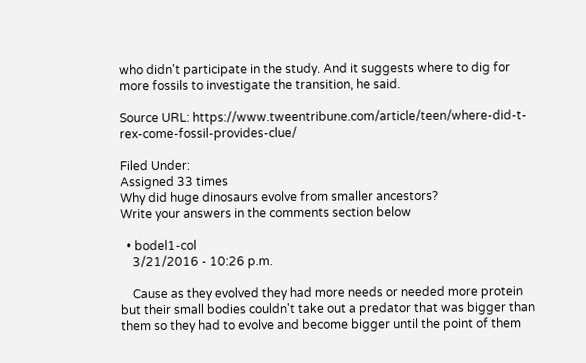who didn't participate in the study. And it suggests where to dig for more fossils to investigate the transition, he said.

Source URL: https://www.tweentribune.com/article/teen/where-did-t-rex-come-fossil-provides-clue/

Filed Under:
Assigned 33 times
Why did huge dinosaurs evolve from smaller ancestors?
Write your answers in the comments section below

  • bodel1-col
    3/21/2016 - 10:26 p.m.

    Cause as they evolved they had more needs or needed more protein but their small bodies couldn't take out a predator that was bigger than them so they had to evolve and become bigger until the point of them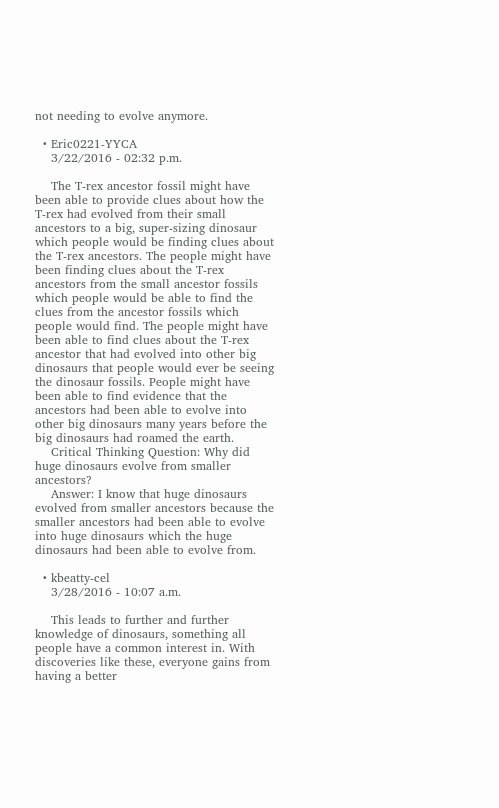not needing to evolve anymore.

  • Eric0221-YYCA
    3/22/2016 - 02:32 p.m.

    The T-rex ancestor fossil might have been able to provide clues about how the T-rex had evolved from their small ancestors to a big, super-sizing dinosaur which people would be finding clues about the T-rex ancestors. The people might have been finding clues about the T-rex ancestors from the small ancestor fossils which people would be able to find the clues from the ancestor fossils which people would find. The people might have been able to find clues about the T-rex ancestor that had evolved into other big dinosaurs that people would ever be seeing the dinosaur fossils. People might have been able to find evidence that the ancestors had been able to evolve into other big dinosaurs many years before the big dinosaurs had roamed the earth.
    Critical Thinking Question: Why did huge dinosaurs evolve from smaller ancestors?
    Answer: I know that huge dinosaurs evolved from smaller ancestors because the smaller ancestors had been able to evolve into huge dinosaurs which the huge dinosaurs had been able to evolve from.

  • kbeatty-cel
    3/28/2016 - 10:07 a.m.

    This leads to further and further knowledge of dinosaurs, something all people have a common interest in. With discoveries like these, everyone gains from having a better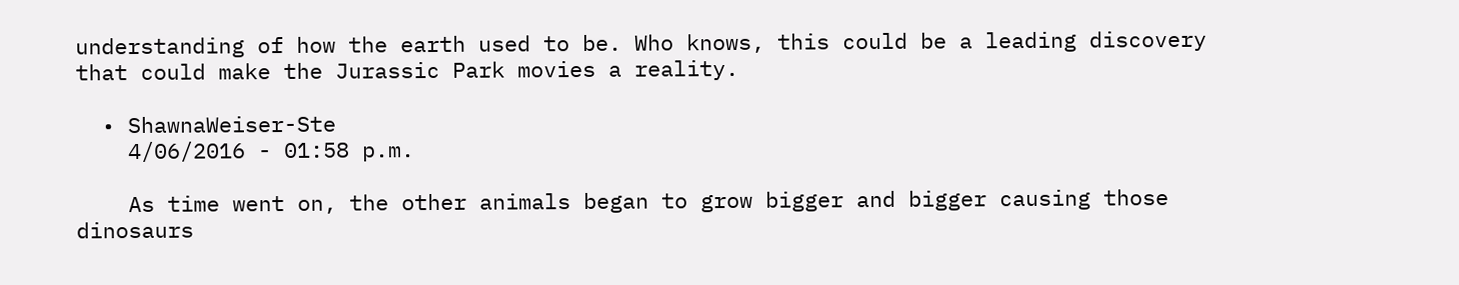understanding of how the earth used to be. Who knows, this could be a leading discovery that could make the Jurassic Park movies a reality.

  • ShawnaWeiser-Ste
    4/06/2016 - 01:58 p.m.

    As time went on, the other animals began to grow bigger and bigger causing those dinosaurs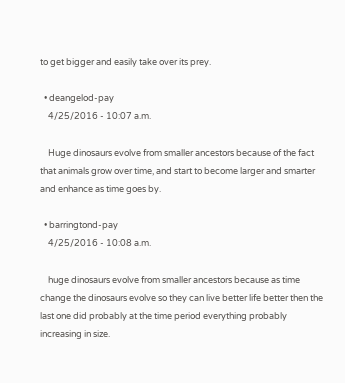to get bigger and easily take over its prey.

  • deangelod-pay
    4/25/2016 - 10:07 a.m.

    Huge dinosaurs evolve from smaller ancestors because of the fact that animals grow over time, and start to become larger and smarter and enhance as time goes by.

  • barringtond-pay
    4/25/2016 - 10:08 a.m.

    huge dinosaurs evolve from smaller ancestors because as time change the dinosaurs evolve so they can live better life better then the last one did probably at the time period everything probably increasing in size.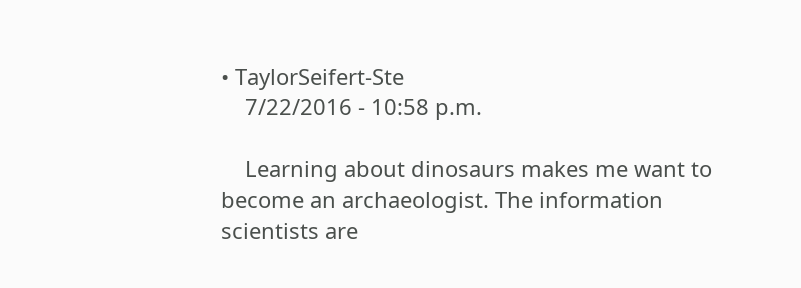• TaylorSeifert-Ste
    7/22/2016 - 10:58 p.m.

    Learning about dinosaurs makes me want to become an archaeologist. The information scientists are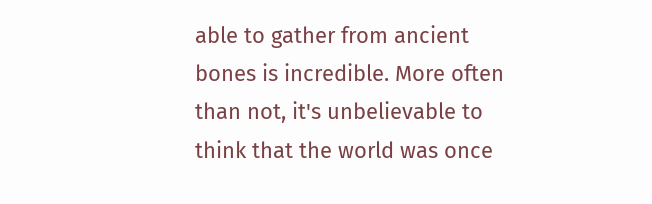able to gather from ancient bones is incredible. More often than not, it's unbelievable to think that the world was once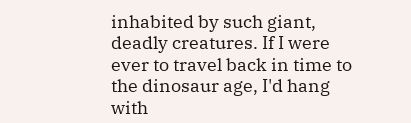inhabited by such giant, deadly creatures. If I were ever to travel back in time to the dinosaur age, I'd hang with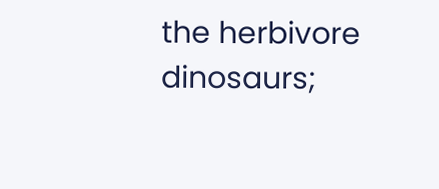the herbivore dinosaurs;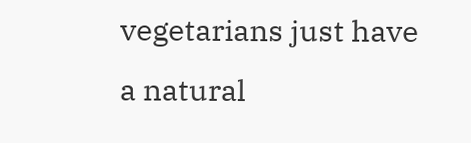vegetarians just have a natural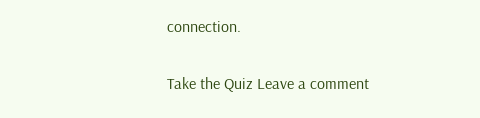connection.

Take the Quiz Leave a comment